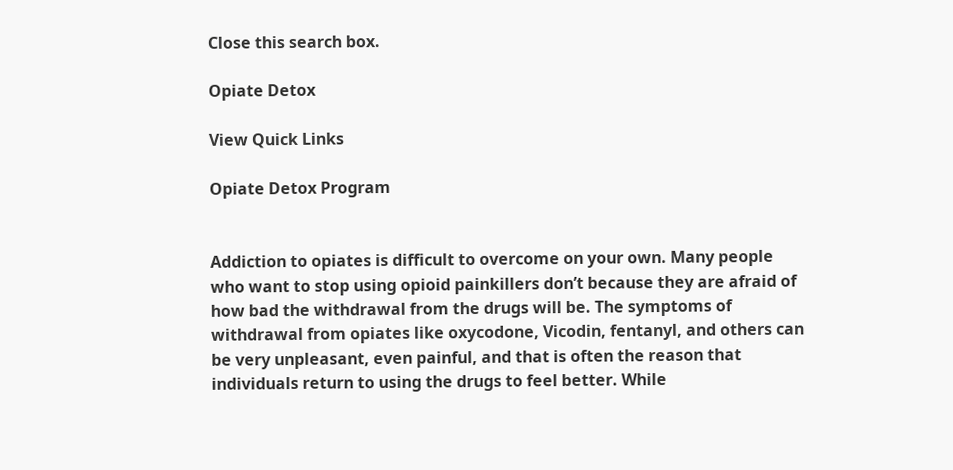Close this search box.

Opiate Detox

View Quick Links

Opiate Detox Program


Addiction to opiates is difficult to overcome on your own. Many people who want to stop using opioid painkillers don’t because they are afraid of how bad the withdrawal from the drugs will be. The symptoms of withdrawal from opiates like oxycodone, Vicodin, fentanyl, and others can be very unpleasant, even painful, and that is often the reason that individuals return to using the drugs to feel better. While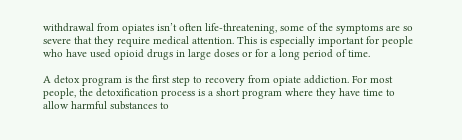withdrawal from opiates isn’t often life-threatening, some of the symptoms are so severe that they require medical attention. This is especially important for people who have used opioid drugs in large doses or for a long period of time.

A detox program is the first step to recovery from opiate addiction. For most people, the detoxification process is a short program where they have time to allow harmful substances to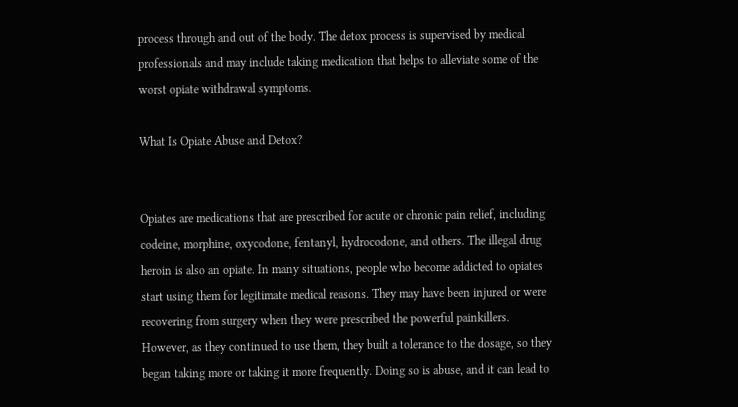process through and out of the body. The detox process is supervised by medical professionals and may include taking medication that helps to alleviate some of the worst opiate withdrawal symptoms.

What Is Opiate Abuse and Detox?


Opiates are medications that are prescribed for acute or chronic pain relief, including codeine, morphine, oxycodone, fentanyl, hydrocodone, and others. The illegal drug heroin is also an opiate. In many situations, people who become addicted to opiates start using them for legitimate medical reasons. They may have been injured or were recovering from surgery when they were prescribed the powerful painkillers. However, as they continued to use them, they built a tolerance to the dosage, so they began taking more or taking it more frequently. Doing so is abuse, and it can lead to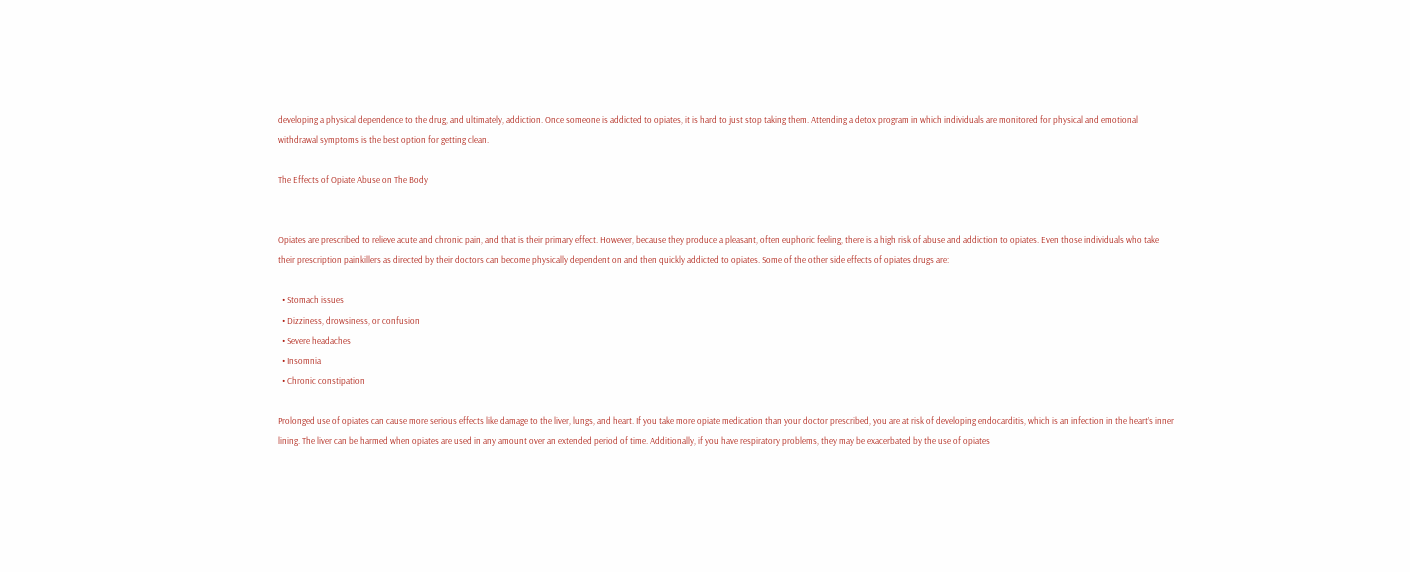developing a physical dependence to the drug, and ultimately, addiction. Once someone is addicted to opiates, it is hard to just stop taking them. Attending a detox program in which individuals are monitored for physical and emotional withdrawal symptoms is the best option for getting clean.

The Effects of Opiate Abuse on The Body


Opiates are prescribed to relieve acute and chronic pain, and that is their primary effect. However, because they produce a pleasant, often euphoric feeling, there is a high risk of abuse and addiction to opiates. Even those individuals who take their prescription painkillers as directed by their doctors can become physically dependent on and then quickly addicted to opiates. Some of the other side effects of opiates drugs are:

  • Stomach issues
  • Dizziness, drowsiness, or confusion
  • Severe headaches
  • Insomnia
  • Chronic constipation

Prolonged use of opiates can cause more serious effects like damage to the liver, lungs, and heart. If you take more opiate medication than your doctor prescribed, you are at risk of developing endocarditis, which is an infection in the heart’s inner lining. The liver can be harmed when opiates are used in any amount over an extended period of time. Additionally, if you have respiratory problems, they may be exacerbated by the use of opiates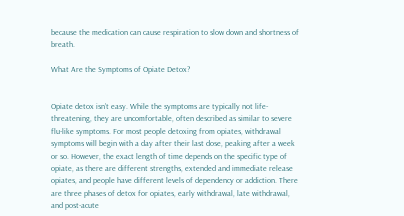because the medication can cause respiration to slow down and shortness of breath.

What Are the Symptoms of Opiate Detox?


Opiate detox isn’t easy. While the symptoms are typically not life-threatening, they are uncomfortable, often described as similar to severe flu-like symptoms. For most people detoxing from opiates, withdrawal symptoms will begin with a day after their last dose, peaking after a week or so. However, the exact length of time depends on the specific type of opiate, as there are different strengths, extended and immediate release opiates, and people have different levels of dependency or addiction. There are three phases of detox for opiates, early withdrawal, late withdrawal, and post-acute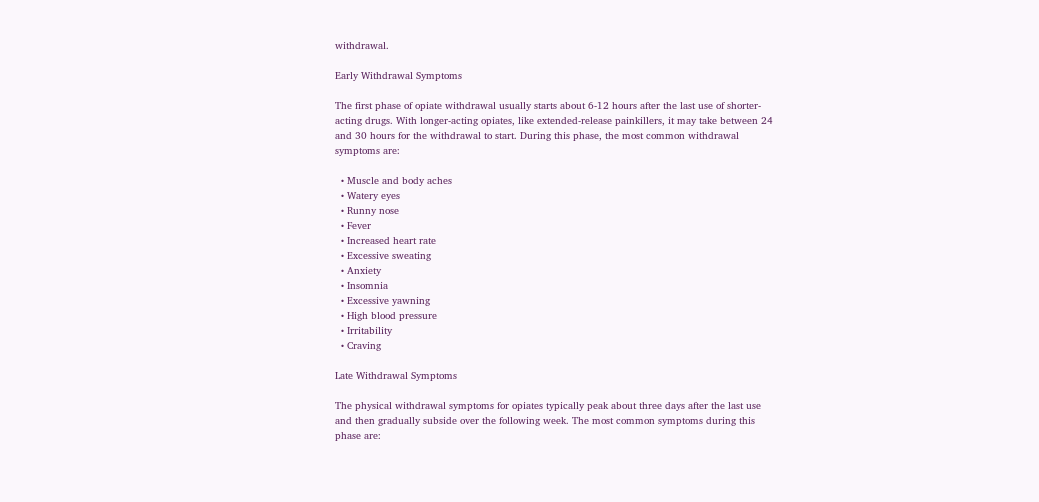withdrawal.

Early Withdrawal Symptoms

The first phase of opiate withdrawal usually starts about 6-12 hours after the last use of shorter-acting drugs. With longer-acting opiates, like extended-release painkillers, it may take between 24 and 30 hours for the withdrawal to start. During this phase, the most common withdrawal symptoms are:

  • Muscle and body aches
  • Watery eyes
  • Runny nose
  • Fever
  • Increased heart rate
  • Excessive sweating
  • Anxiety
  • Insomnia
  • Excessive yawning
  • High blood pressure
  • Irritability
  • Craving

Late Withdrawal Symptoms

The physical withdrawal symptoms for opiates typically peak about three days after the last use and then gradually subside over the following week. The most common symptoms during this phase are: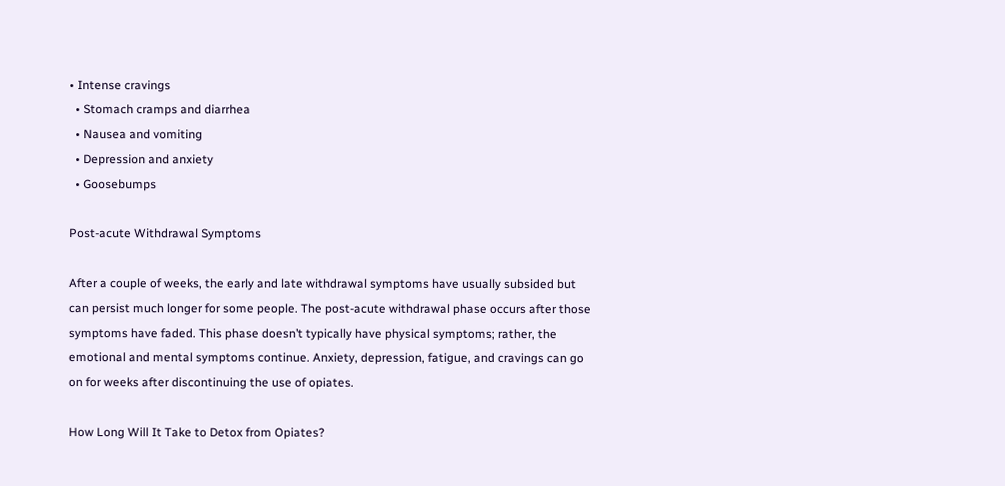• Intense cravings
  • Stomach cramps and diarrhea
  • Nausea and vomiting
  • Depression and anxiety
  • Goosebumps

Post-acute Withdrawal Symptoms

After a couple of weeks, the early and late withdrawal symptoms have usually subsided but can persist much longer for some people. The post-acute withdrawal phase occurs after those symptoms have faded. This phase doesn’t typically have physical symptoms; rather, the emotional and mental symptoms continue. Anxiety, depression, fatigue, and cravings can go on for weeks after discontinuing the use of opiates.

How Long Will It Take to Detox from Opiates?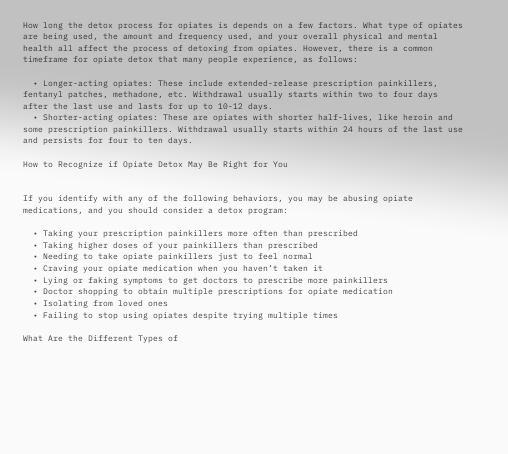How long the detox process for opiates is depends on a few factors. What type of opiates are being used, the amount and frequency used, and your overall physical and mental health all affect the process of detoxing from opiates. However, there is a common timeframe for opiate detox that many people experience, as follows:

  • Longer-acting opiates: These include extended-release prescription painkillers, fentanyl patches, methadone, etc. Withdrawal usually starts within two to four days after the last use and lasts for up to 10-12 days.
  • Shorter-acting opiates: These are opiates with shorter half-lives, like heroin and some prescription painkillers. Withdrawal usually starts within 24 hours of the last use and persists for four to ten days.

How to Recognize if Opiate Detox May Be Right for You


If you identify with any of the following behaviors, you may be abusing opiate medications, and you should consider a detox program:

  • Taking your prescription painkillers more often than prescribed
  • Taking higher doses of your painkillers than prescribed
  • Needing to take opiate painkillers just to feel normal
  • Craving your opiate medication when you haven’t taken it
  • Lying or faking symptoms to get doctors to prescribe more painkillers
  • Doctor shopping to obtain multiple prescriptions for opiate medication
  • Isolating from loved ones
  • Failing to stop using opiates despite trying multiple times

What Are the Different Types of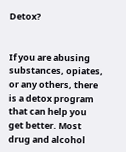Detox?


If you are abusing substances, opiates, or any others, there is a detox program that can help you get better. Most drug and alcohol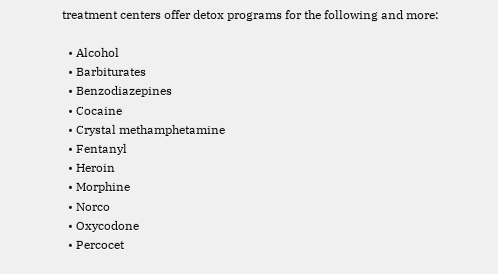treatment centers offer detox programs for the following and more:

  • Alcohol
  • Barbiturates
  • Benzodiazepines
  • Cocaine
  • Crystal methamphetamine
  • Fentanyl
  • Heroin
  • Morphine
  • Norco
  • Oxycodone
  • Percocet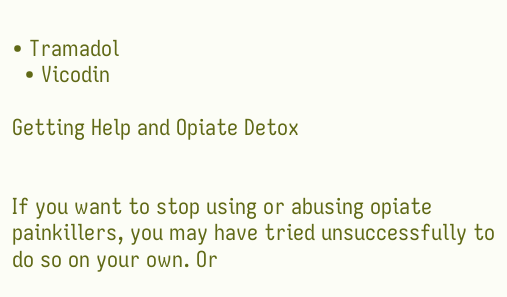• Tramadol
  • Vicodin

Getting Help and Opiate Detox


If you want to stop using or abusing opiate painkillers, you may have tried unsuccessfully to do so on your own. Or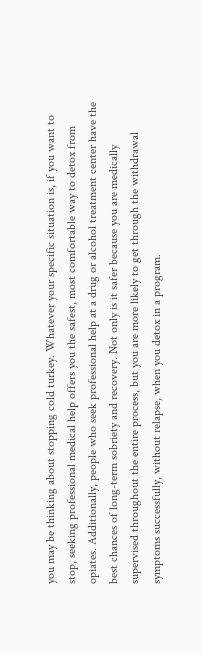you may be thinking about stopping cold turkey. Whatever your specific situation is, if you want to stop, seeking professional medical help offers you the safest, most comfortable way to detox from opiates. Additionally, people who seek professional help at a drug or alcohol treatment center have the best chances of long-term sobriety and recovery. Not only is it safer because you are medically supervised throughout the entire process, but you are more likely to get through the withdrawal symptoms successfully, without relapse, when you detox in a program.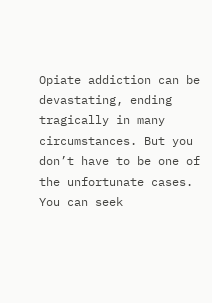Opiate addiction can be devastating, ending tragically in many circumstances. But you don’t have to be one of the unfortunate cases. You can seek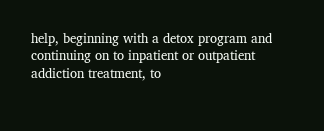help, beginning with a detox program and continuing on to inpatient or outpatient addiction treatment, to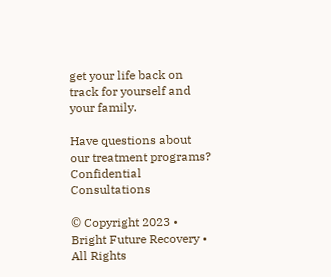get your life back on track for yourself and your family.

Have questions about our treatment programs?
Confidential Consultations

© Copyright 2023 • Bright Future Recovery • All Rights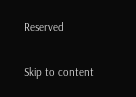Reserved

Skip to content